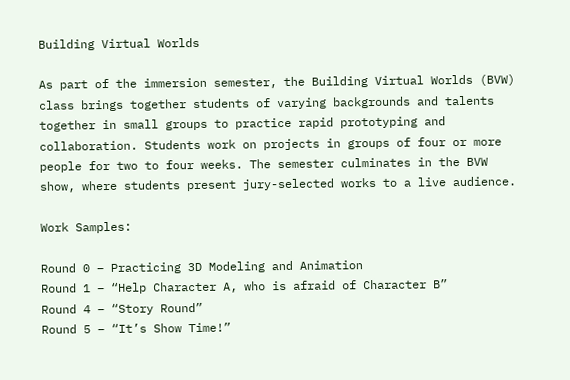Building Virtual Worlds

As part of the immersion semester, the Building Virtual Worlds (BVW) class brings together students of varying backgrounds and talents together in small groups to practice rapid prototyping and collaboration. Students work on projects in groups of four or more people for two to four weeks. The semester culminates in the BVW show, where students present jury-selected works to a live audience.

Work Samples:

Round 0 – Practicing 3D Modeling and Animation
Round 1 – “Help Character A, who is afraid of Character B”
Round 4 – “Story Round”
Round 5 – “It’s Show Time!”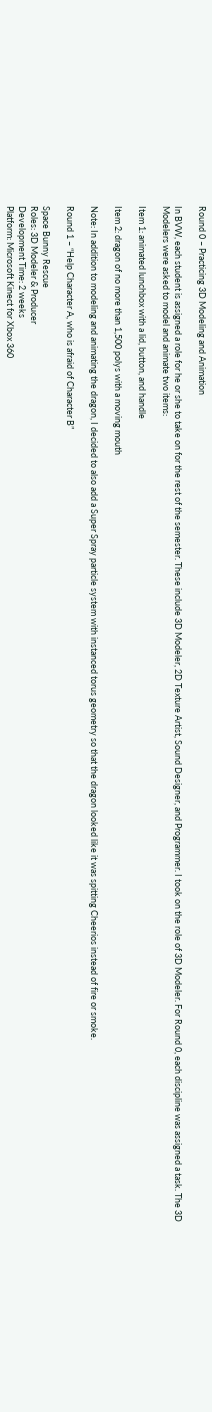Round 0 – Practicing 3D Modeling and Animation

In BVW, each student is assigned a role for he or she to take on for the rest of the semester. These include 3D Modeler, 2D Texture Artist, Sound Designer, and Programmer. I took on the role of 3D Modeler. For Round 0, each discipline was assigned a task. The 3D Modelers were asked to model and animate two items:

Item 1: animated lunchbox with a lid, button, and handle

Item 2: dragon of no more than 1,500 polys with a moving mouth

Note: In addition to modeling and animating the dragon, I decided to also add a Super Spray particle system with instanced torus geometry so that the dragon looked like it was spitting Cheerios instead of fire or smoke.

Round 1 – “Help Character A, who is afraid of Character B”

Space Bunny Rescue
Roles: 3D Modeler & Producer
Development Time: 2 weeks
Platform: Microsoft Kinect for Xbox 360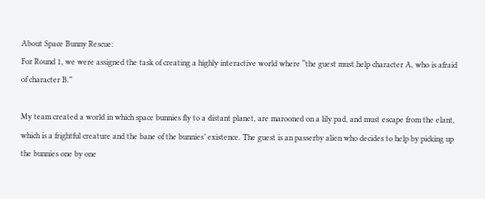About Space Bunny Rescue:
For Round 1, we were assigned the task of creating a highly interactive world where “the guest must help character A, who is afraid of character B.”

My team created a world in which space bunnies fly to a distant planet, are marooned on a lily pad, and must escape from the elant, which is a frightful creature and the bane of the bunnies’ existence. The guest is an passerby alien who decides to help by picking up the bunnies one by one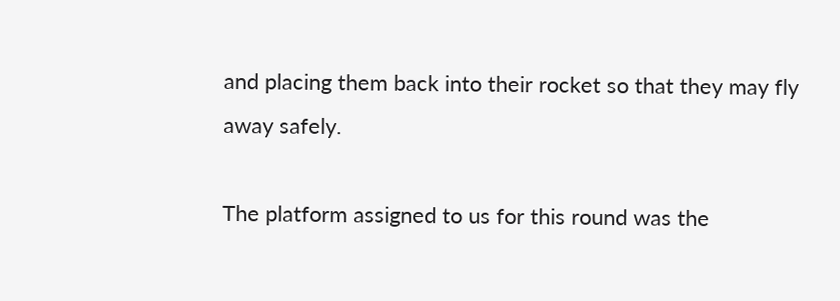and placing them back into their rocket so that they may fly away safely.

The platform assigned to us for this round was the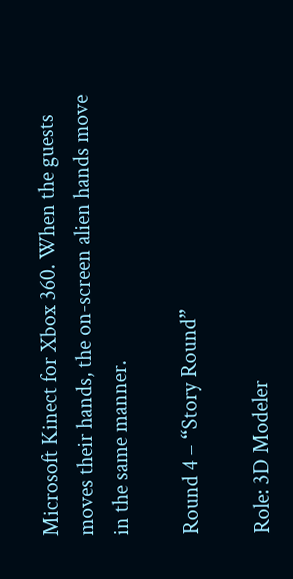Microsoft Kinect for Xbox 360. When the guests moves their hands, the on-screen alien hands move in the same manner.

Round 4 – “Story Round”

Role: 3D Modeler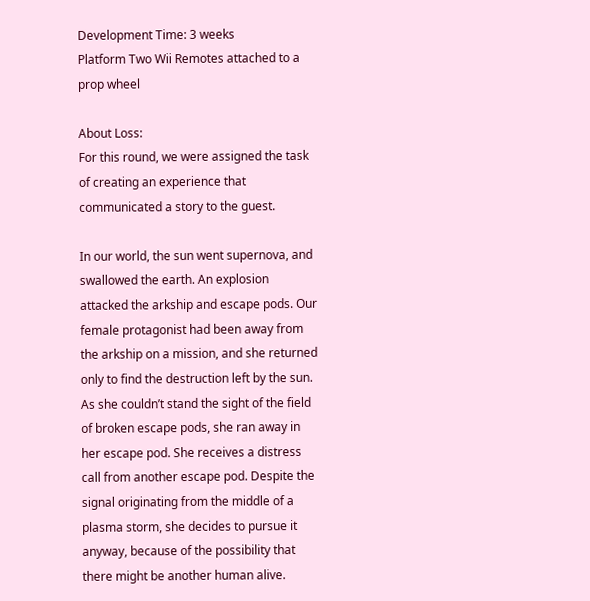Development Time: 3 weeks
Platform Two Wii Remotes attached to a prop wheel

About Loss:
For this round, we were assigned the task of creating an experience that communicated a story to the guest.

In our world, the sun went supernova, and swallowed the earth. An explosion attacked the arkship and escape pods. Our female protagonist had been away from the arkship on a mission, and she returned only to find the destruction left by the sun. As she couldn’t stand the sight of the field of broken escape pods, she ran away in her escape pod. She receives a distress call from another escape pod. Despite the signal originating from the middle of a plasma storm, she decides to pursue it anyway, because of the possibility that there might be another human alive.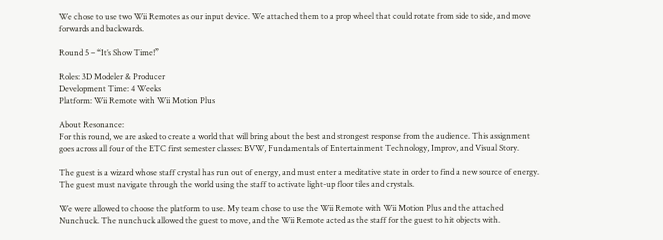We chose to use two Wii Remotes as our input device. We attached them to a prop wheel that could rotate from side to side, and move forwards and backwards.

Round 5 – “It’s Show Time!”

Roles: 3D Modeler & Producer
Development Time: 4 Weeks
Platform: Wii Remote with Wii Motion Plus

About Resonance:
For this round, we are asked to create a world that will bring about the best and strongest response from the audience. This assignment goes across all four of the ETC first semester classes: BVW, Fundamentals of Entertainment Technology, Improv, and Visual Story.

The guest is a wizard whose staff crystal has run out of energy, and must enter a meditative state in order to find a new source of energy. The guest must navigate through the world using the staff to activate light-up floor tiles and crystals.

We were allowed to choose the platform to use. My team chose to use the Wii Remote with Wii Motion Plus and the attached Nunchuck. The nunchuck allowed the guest to move, and the Wii Remote acted as the staff for the guest to hit objects with.